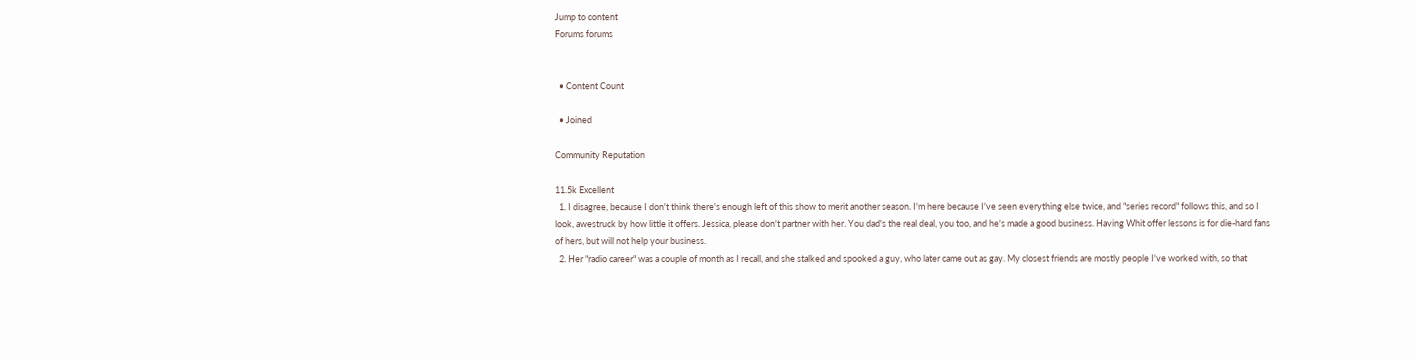Jump to content
Forums forums


  • Content Count

  • Joined

Community Reputation

11.5k Excellent
  1. I disagree, because I don't think there's enough left of this show to merit another season. I'm here because I've seen everything else twice, and "series record" follows this, and so I look, awestruck by how little it offers. Jessica, please don't partner with her. You dad's the real deal, you too, and he's made a good business. Having Whit offer lessons is for die-hard fans of hers, but will not help your business.
  2. Her "radio career" was a couple of month as I recall, and she stalked and spooked a guy, who later came out as gay. My closest friends are mostly people I've worked with, so that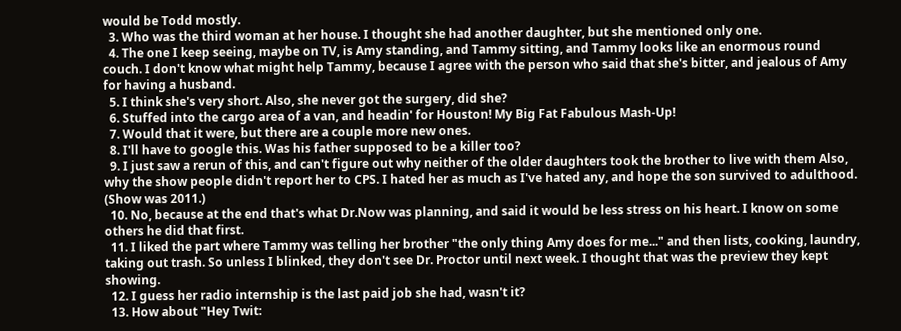would be Todd mostly.
  3. Who was the third woman at her house. I thought she had another daughter, but she mentioned only one.
  4. The one I keep seeing, maybe on TV, is Amy standing, and Tammy sitting, and Tammy looks like an enormous round couch. I don't know what might help Tammy, because I agree with the person who said that she's bitter, and jealous of Amy for having a husband.
  5. I think she's very short. Also, she never got the surgery, did she?
  6. Stuffed into the cargo area of a van, and headin' for Houston! My Big Fat Fabulous Mash-Up!
  7. Would that it were, but there are a couple more new ones.
  8. I'll have to google this. Was his father supposed to be a killer too?
  9. I just saw a rerun of this, and can't figure out why neither of the older daughters took the brother to live with them Also, why the show people didn't report her to CPS. I hated her as much as I've hated any, and hope the son survived to adulthood. (Show was 2011.)
  10. No, because at the end that's what Dr.Now was planning, and said it would be less stress on his heart. I know on some others he did that first.
  11. I liked the part where Tammy was telling her brother "the only thing Amy does for me..." and then lists, cooking, laundry, taking out trash. So unless I blinked, they don't see Dr. Proctor until next week. I thought that was the preview they kept showing.
  12. I guess her radio internship is the last paid job she had, wasn't it?
  13. How about "Hey Twit: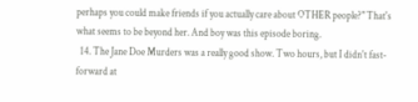perhaps you could make friends if you actually care about OTHER people?" That's what seems to be beyond her. And boy was this episode boring.
  14. The Jane Doe Murders was a really good show. Two hours, but I didn't fast-forward at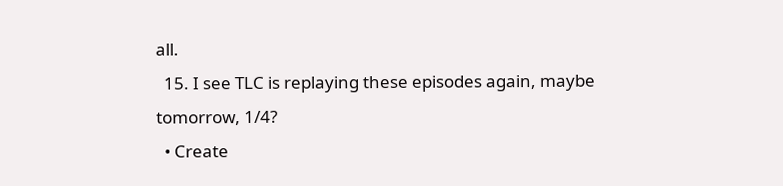all.
  15. I see TLC is replaying these episodes again, maybe tomorrow, 1/4?
  • Create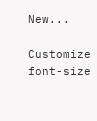New...

Customize font-size